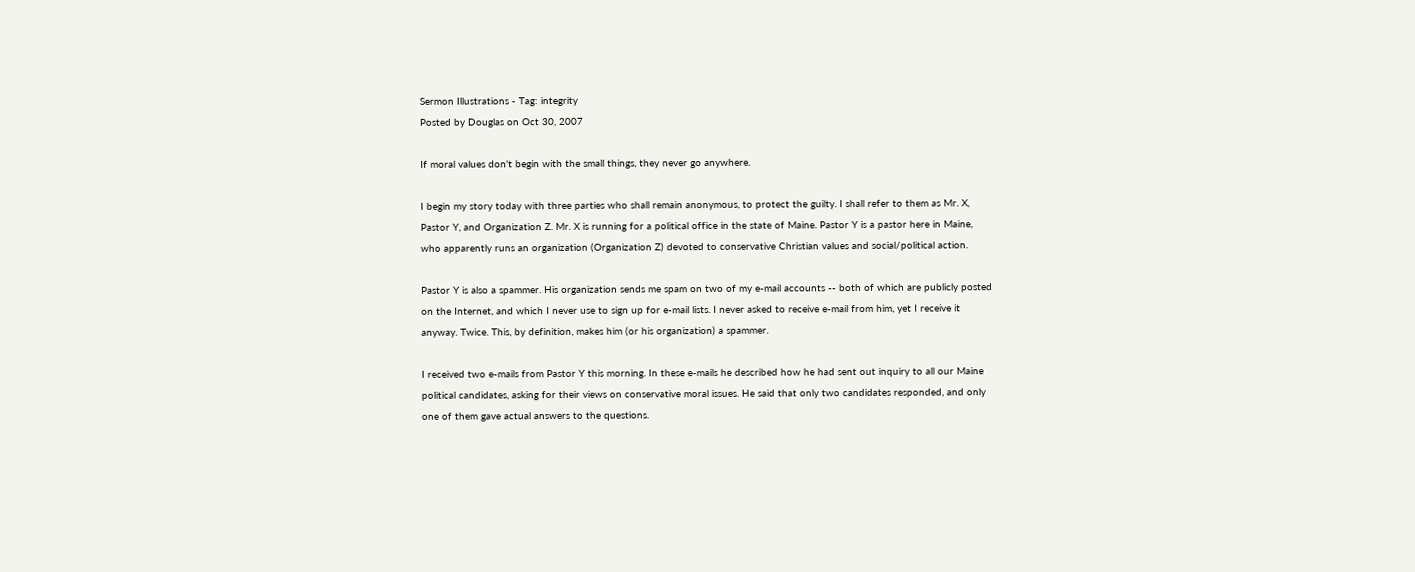Sermon Illustrations - Tag: integrity
Posted by Douglas on Oct 30, 2007

If moral values don't begin with the small things, they never go anywhere.

I begin my story today with three parties who shall remain anonymous, to protect the guilty. I shall refer to them as Mr. X, Pastor Y, and Organization Z. Mr. X is running for a political office in the state of Maine. Pastor Y is a pastor here in Maine, who apparently runs an organization (Organization Z) devoted to conservative Christian values and social/political action.

Pastor Y is also a spammer. His organization sends me spam on two of my e-mail accounts -- both of which are publicly posted on the Internet, and which I never use to sign up for e-mail lists. I never asked to receive e-mail from him, yet I receive it anyway. Twice. This, by definition, makes him (or his organization) a spammer.

I received two e-mails from Pastor Y this morning. In these e-mails he described how he had sent out inquiry to all our Maine political candidates, asking for their views on conservative moral issues. He said that only two candidates responded, and only one of them gave actual answers to the questions.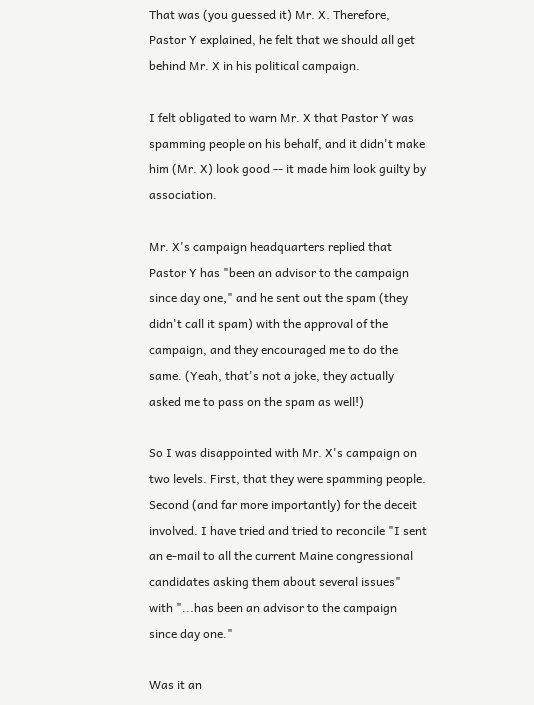That was (you guessed it) Mr. X. Therefore, Pastor Y explained, he felt that we should all get behind Mr. X in his political campaign.

I felt obligated to warn Mr. X that Pastor Y was spamming people on his behalf, and it didn't make him (Mr. X) look good -- it made him look guilty by association.

Mr. X's campaign headquarters replied that Pastor Y has "been an advisor to the campaign since day one," and he sent out the spam (they didn't call it spam) with the approval of the campaign, and they encouraged me to do the same. (Yeah, that's not a joke, they actually asked me to pass on the spam as well!)

So I was disappointed with Mr. X's campaign on two levels. First, that they were spamming people. Second (and far more importantly) for the deceit involved. I have tried and tried to reconcile "I sent an e-mail to all the current Maine congressional candidates asking them about several issues" with "...has been an advisor to the campaign since day one."

Was it an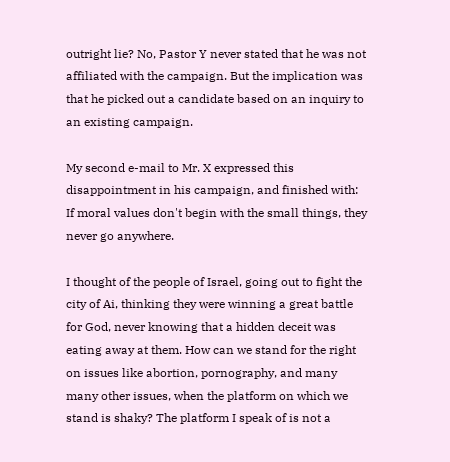outright lie? No, Pastor Y never stated that he was not affiliated with the campaign. But the implication was that he picked out a candidate based on an inquiry to an existing campaign.

My second e-mail to Mr. X expressed this disappointment in his campaign, and finished with: If moral values don't begin with the small things, they never go anywhere.

I thought of the people of Israel, going out to fight the city of Ai, thinking they were winning a great battle for God, never knowing that a hidden deceit was eating away at them. How can we stand for the right on issues like abortion, pornography, and many many other issues, when the platform on which we stand is shaky? The platform I speak of is not a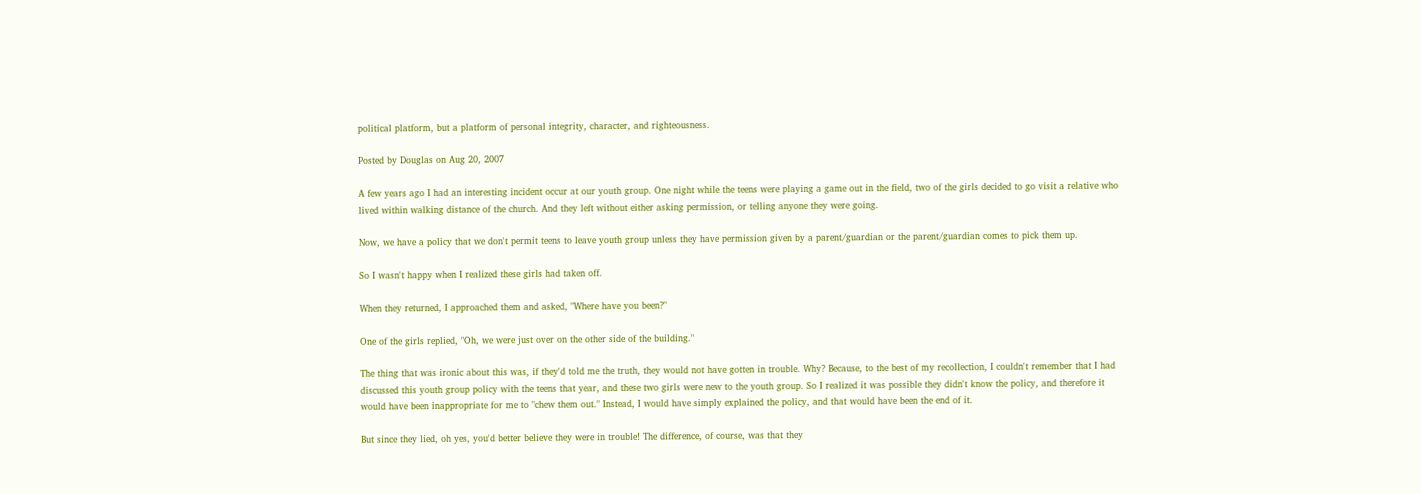political platform, but a platform of personal integrity, character, and righteousness.

Posted by Douglas on Aug 20, 2007

A few years ago I had an interesting incident occur at our youth group. One night while the teens were playing a game out in the field, two of the girls decided to go visit a relative who lived within walking distance of the church. And they left without either asking permission, or telling anyone they were going.

Now, we have a policy that we don't permit teens to leave youth group unless they have permission given by a parent/guardian or the parent/guardian comes to pick them up.

So I wasn't happy when I realized these girls had taken off.

When they returned, I approached them and asked, "Where have you been?"

One of the girls replied, "Oh, we were just over on the other side of the building."

The thing that was ironic about this was, if they'd told me the truth, they would not have gotten in trouble. Why? Because, to the best of my recollection, I couldn't remember that I had discussed this youth group policy with the teens that year, and these two girls were new to the youth group. So I realized it was possible they didn't know the policy, and therefore it would have been inappropriate for me to "chew them out." Instead, I would have simply explained the policy, and that would have been the end of it.

But since they lied, oh yes, you'd better believe they were in trouble! The difference, of course, was that they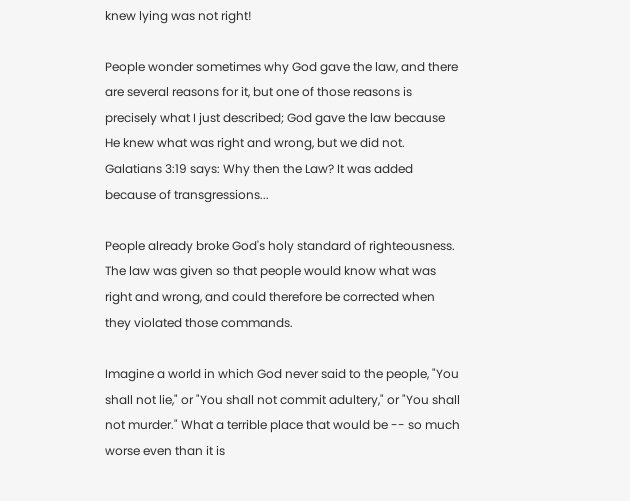knew lying was not right!

People wonder sometimes why God gave the law, and there are several reasons for it, but one of those reasons is precisely what I just described; God gave the law because He knew what was right and wrong, but we did not. Galatians 3:19 says: Why then the Law? It was added because of transgressions...

People already broke God's holy standard of righteousness. The law was given so that people would know what was right and wrong, and could therefore be corrected when they violated those commands.

Imagine a world in which God never said to the people, "You shall not lie," or "You shall not commit adultery," or "You shall not murder." What a terrible place that would be -- so much worse even than it is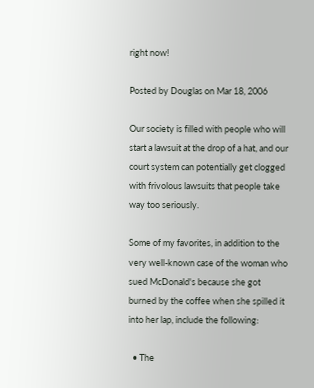right now!

Posted by Douglas on Mar 18, 2006

Our society is filled with people who will start a lawsuit at the drop of a hat, and our court system can potentially get clogged with frivolous lawsuits that people take way too seriously.

Some of my favorites, in addition to the very well-known case of the woman who sued McDonald's because she got burned by the coffee when she spilled it into her lap, include the following:

  • The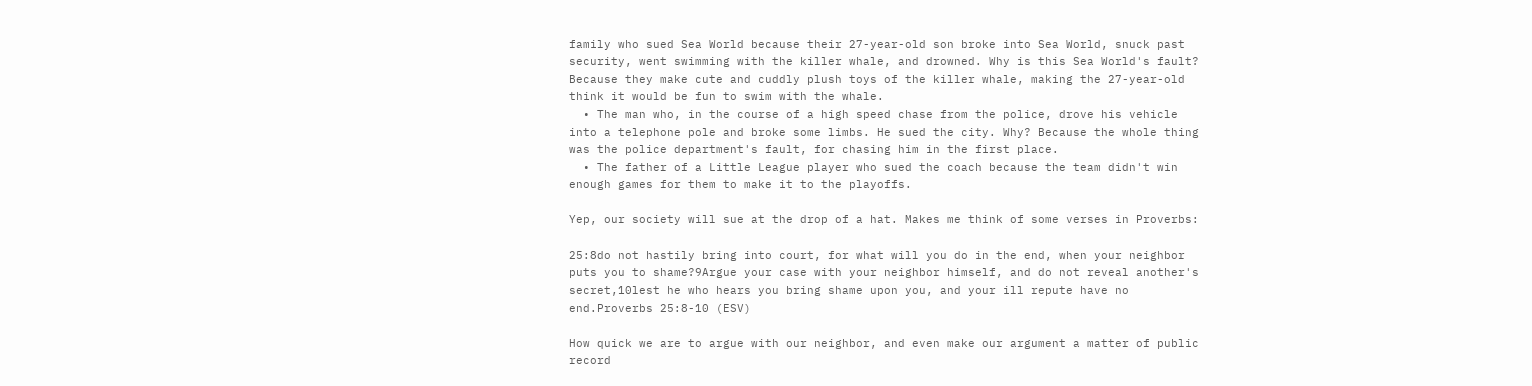family who sued Sea World because their 27-year-old son broke into Sea World, snuck past security, went swimming with the killer whale, and drowned. Why is this Sea World's fault? Because they make cute and cuddly plush toys of the killer whale, making the 27-year-old think it would be fun to swim with the whale.
  • The man who, in the course of a high speed chase from the police, drove his vehicle into a telephone pole and broke some limbs. He sued the city. Why? Because the whole thing was the police department's fault, for chasing him in the first place.
  • The father of a Little League player who sued the coach because the team didn't win enough games for them to make it to the playoffs.

Yep, our society will sue at the drop of a hat. Makes me think of some verses in Proverbs:

25:8do not hastily bring into court, for what will you do in the end, when your neighbor puts you to shame?9Argue your case with your neighbor himself, and do not reveal another's secret,10lest he who hears you bring shame upon you, and your ill repute have no end.Proverbs 25:8-10 (ESV)

How quick we are to argue with our neighbor, and even make our argument a matter of public record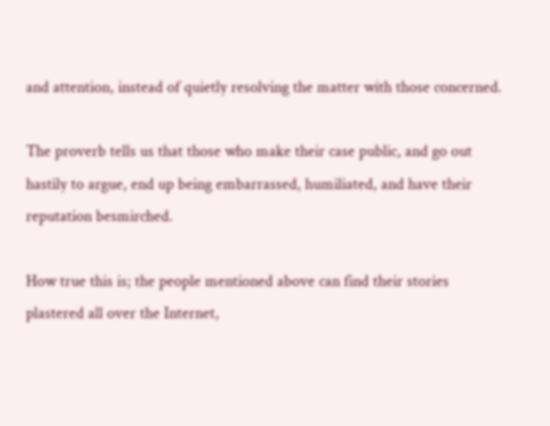and attention, instead of quietly resolving the matter with those concerned.

The proverb tells us that those who make their case public, and go out hastily to argue, end up being embarrassed, humiliated, and have their reputation besmirched.

How true this is; the people mentioned above can find their stories plastered all over the Internet,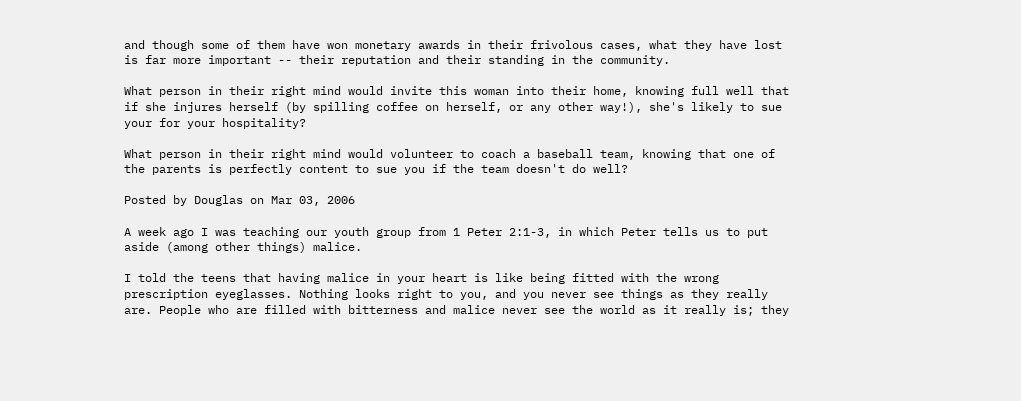and though some of them have won monetary awards in their frivolous cases, what they have lost is far more important -- their reputation and their standing in the community.

What person in their right mind would invite this woman into their home, knowing full well that if she injures herself (by spilling coffee on herself, or any other way!), she's likely to sue your for your hospitality?

What person in their right mind would volunteer to coach a baseball team, knowing that one of the parents is perfectly content to sue you if the team doesn't do well?

Posted by Douglas on Mar 03, 2006

A week ago I was teaching our youth group from 1 Peter 2:1-3, in which Peter tells us to put aside (among other things) malice.

I told the teens that having malice in your heart is like being fitted with the wrong prescription eyeglasses. Nothing looks right to you, and you never see things as they really are. People who are filled with bitterness and malice never see the world as it really is; they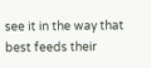see it in the way that best feeds their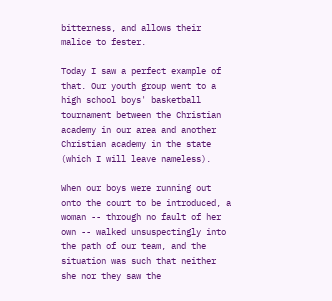bitterness, and allows their malice to fester.

Today I saw a perfect example of that. Our youth group went to a high school boys' basketball tournament between the Christian academy in our area and another Christian academy in the state (which I will leave nameless).

When our boys were running out onto the court to be introduced, a woman -- through no fault of her own -- walked unsuspectingly into the path of our team, and the situation was such that neither she nor they saw the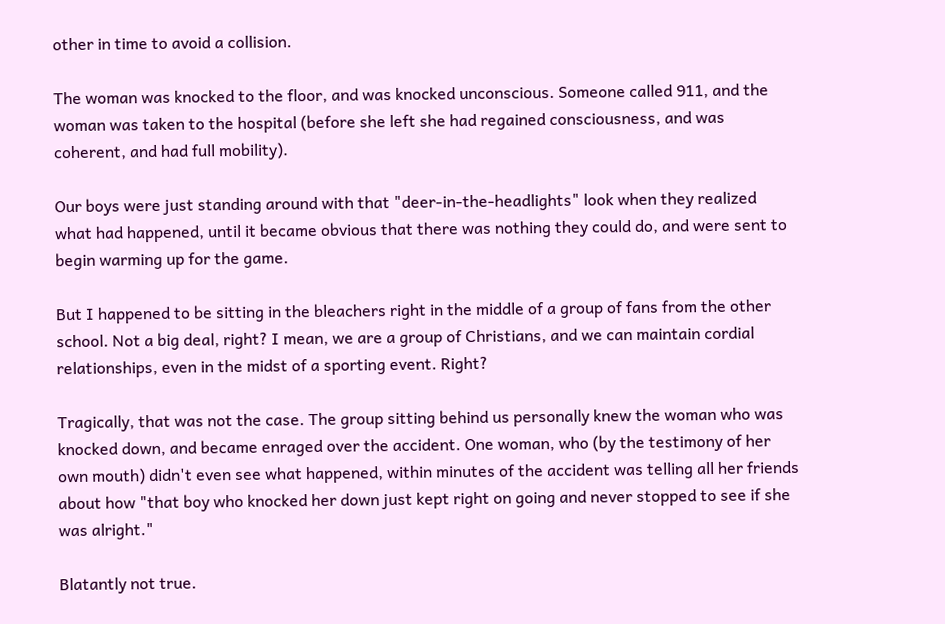other in time to avoid a collision.

The woman was knocked to the floor, and was knocked unconscious. Someone called 911, and the woman was taken to the hospital (before she left she had regained consciousness, and was coherent, and had full mobility).

Our boys were just standing around with that "deer-in-the-headlights" look when they realized what had happened, until it became obvious that there was nothing they could do, and were sent to begin warming up for the game.

But I happened to be sitting in the bleachers right in the middle of a group of fans from the other school. Not a big deal, right? I mean, we are a group of Christians, and we can maintain cordial relationships, even in the midst of a sporting event. Right?

Tragically, that was not the case. The group sitting behind us personally knew the woman who was knocked down, and became enraged over the accident. One woman, who (by the testimony of her own mouth) didn't even see what happened, within minutes of the accident was telling all her friends about how "that boy who knocked her down just kept right on going and never stopped to see if she was alright."

Blatantly not true.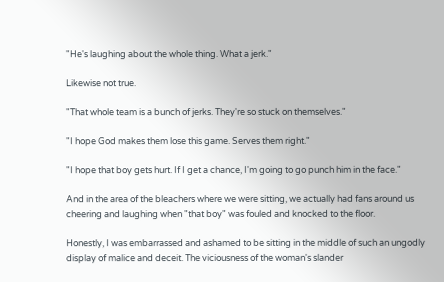"He's laughing about the whole thing. What a jerk."

Likewise not true.

"That whole team is a bunch of jerks. They're so stuck on themselves."

"I hope God makes them lose this game. Serves them right."

"I hope that boy gets hurt. If I get a chance, I'm going to go punch him in the face."

And in the area of the bleachers where we were sitting, we actually had fans around us cheering and laughing when "that boy" was fouled and knocked to the floor.

Honestly, I was embarrassed and ashamed to be sitting in the middle of such an ungodly display of malice and deceit. The viciousness of the woman's slander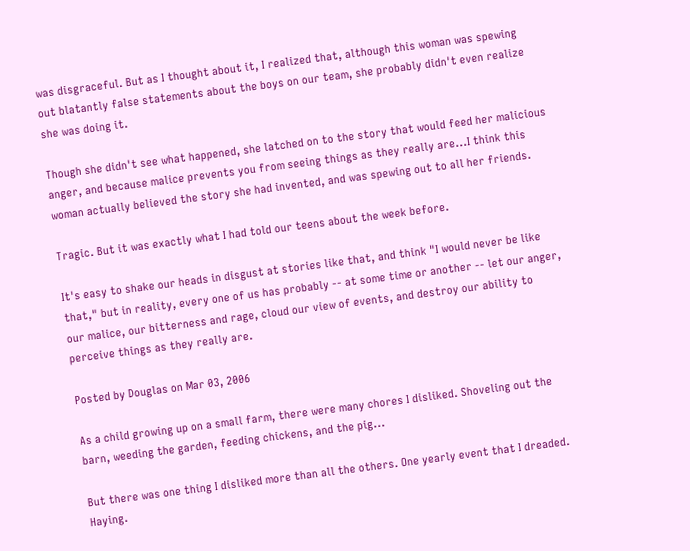was disgraceful. But as I thought about it, I realized that, although this woman was spewing out blatantly false statements about the boys on our team, she probably didn't even realize she was doing it.

Though she didn't see what happened, she latched on to the story that would feed her malicious anger, and because malice prevents you from seeing things as they really are...I think this woman actually believed the story she had invented, and was spewing out to all her friends.

Tragic. But it was exactly what I had told our teens about the week before.

It's easy to shake our heads in disgust at stories like that, and think "I would never be like that," but in reality, every one of us has probably -- at some time or another -- let our anger, our malice, our bitterness and rage, cloud our view of events, and destroy our ability to perceive things as they really are.

Posted by Douglas on Mar 03, 2006

As a child growing up on a small farm, there were many chores I disliked. Shoveling out the barn, weeding the garden, feeding chickens, and the pig...

But there was one thing I disliked more than all the others. One yearly event that I dreaded. Haying.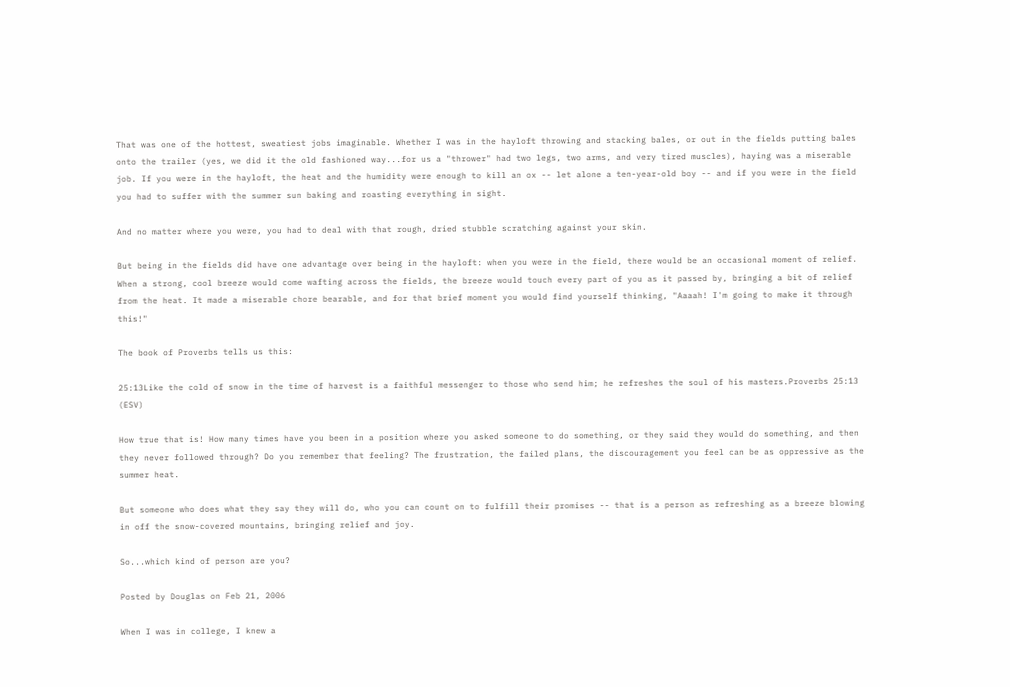That was one of the hottest, sweatiest jobs imaginable. Whether I was in the hayloft throwing and stacking bales, or out in the fields putting bales onto the trailer (yes, we did it the old fashioned way...for us a "thrower" had two legs, two arms, and very tired muscles), haying was a miserable job. If you were in the hayloft, the heat and the humidity were enough to kill an ox -- let alone a ten-year-old boy -- and if you were in the field you had to suffer with the summer sun baking and roasting everything in sight.

And no matter where you were, you had to deal with that rough, dried stubble scratching against your skin.

But being in the fields did have one advantage over being in the hayloft: when you were in the field, there would be an occasional moment of relief. When a strong, cool breeze would come wafting across the fields, the breeze would touch every part of you as it passed by, bringing a bit of relief from the heat. It made a miserable chore bearable, and for that brief moment you would find yourself thinking, "Aaaah! I'm going to make it through this!"

The book of Proverbs tells us this:

25:13Like the cold of snow in the time of harvest is a faithful messenger to those who send him; he refreshes the soul of his masters.Proverbs 25:13 (ESV)

How true that is! How many times have you been in a position where you asked someone to do something, or they said they would do something, and then they never followed through? Do you remember that feeling? The frustration, the failed plans, the discouragement you feel can be as oppressive as the summer heat.

But someone who does what they say they will do, who you can count on to fulfill their promises -- that is a person as refreshing as a breeze blowing in off the snow-covered mountains, bringing relief and joy.

So...which kind of person are you?

Posted by Douglas on Feb 21, 2006

When I was in college, I knew a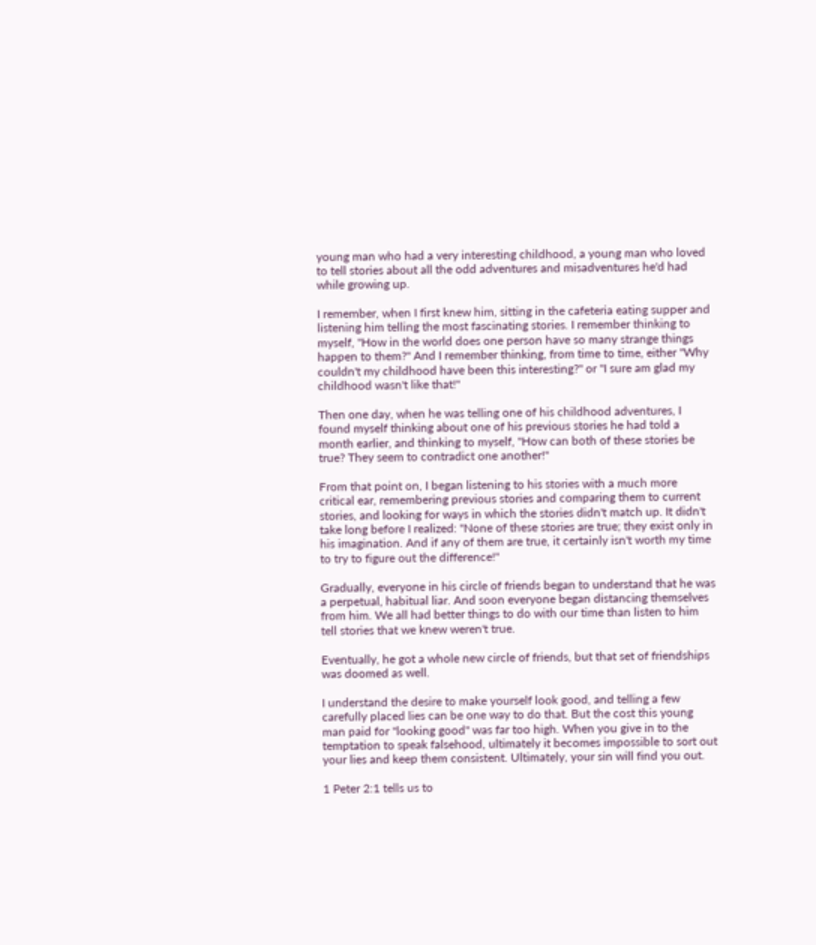young man who had a very interesting childhood, a young man who loved to tell stories about all the odd adventures and misadventures he'd had while growing up.

I remember, when I first knew him, sitting in the cafeteria eating supper and listening him telling the most fascinating stories. I remember thinking to myself, "How in the world does one person have so many strange things happen to them?" And I remember thinking, from time to time, either "Why couldn't my childhood have been this interesting?" or "I sure am glad my childhood wasn't like that!"

Then one day, when he was telling one of his childhood adventures, I found myself thinking about one of his previous stories he had told a month earlier, and thinking to myself, "How can both of these stories be true? They seem to contradict one another!"

From that point on, I began listening to his stories with a much more critical ear, remembering previous stories and comparing them to current stories, and looking for ways in which the stories didn't match up. It didn't take long before I realized: "None of these stories are true; they exist only in his imagination. And if any of them are true, it certainly isn't worth my time to try to figure out the difference!"

Gradually, everyone in his circle of friends began to understand that he was a perpetual, habitual liar. And soon everyone began distancing themselves from him. We all had better things to do with our time than listen to him tell stories that we knew weren't true.

Eventually, he got a whole new circle of friends, but that set of friendships was doomed as well.

I understand the desire to make yourself look good, and telling a few carefully placed lies can be one way to do that. But the cost this young man paid for "looking good" was far too high. When you give in to the temptation to speak falsehood, ultimately it becomes impossible to sort out your lies and keep them consistent. Ultimately, your sin will find you out.

1 Peter 2:1 tells us to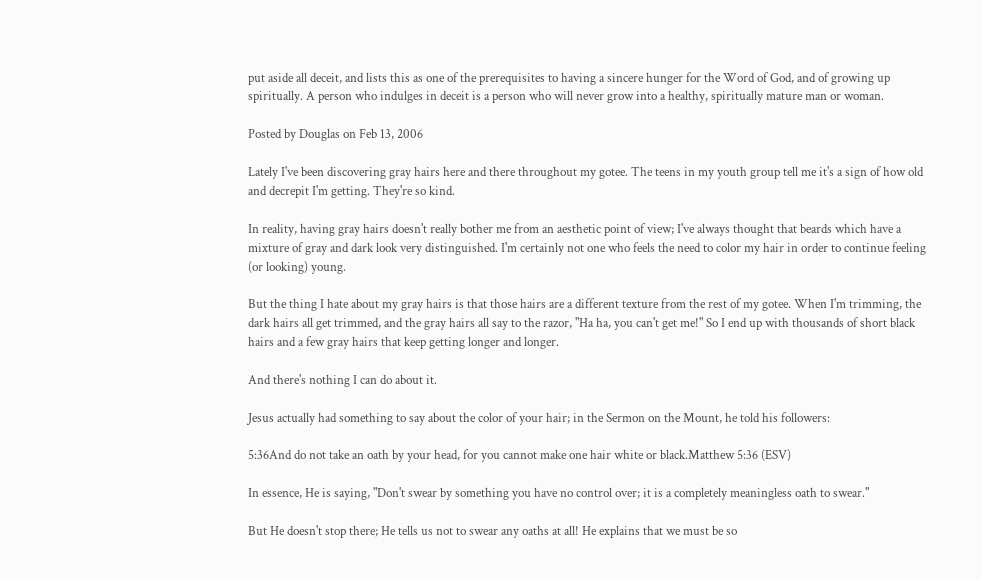put aside all deceit, and lists this as one of the prerequisites to having a sincere hunger for the Word of God, and of growing up spiritually. A person who indulges in deceit is a person who will never grow into a healthy, spiritually mature man or woman.

Posted by Douglas on Feb 13, 2006

Lately I've been discovering gray hairs here and there throughout my gotee. The teens in my youth group tell me it's a sign of how old and decrepit I'm getting. They're so kind.

In reality, having gray hairs doesn't really bother me from an aesthetic point of view; I've always thought that beards which have a mixture of gray and dark look very distinguished. I'm certainly not one who feels the need to color my hair in order to continue feeling (or looking) young.

But the thing I hate about my gray hairs is that those hairs are a different texture from the rest of my gotee. When I'm trimming, the dark hairs all get trimmed, and the gray hairs all say to the razor, "Ha ha, you can't get me!" So I end up with thousands of short black hairs and a few gray hairs that keep getting longer and longer.

And there's nothing I can do about it.

Jesus actually had something to say about the color of your hair; in the Sermon on the Mount, he told his followers:

5:36And do not take an oath by your head, for you cannot make one hair white or black.Matthew 5:36 (ESV)

In essence, He is saying, "Don't swear by something you have no control over; it is a completely meaningless oath to swear."

But He doesn't stop there; He tells us not to swear any oaths at all! He explains that we must be so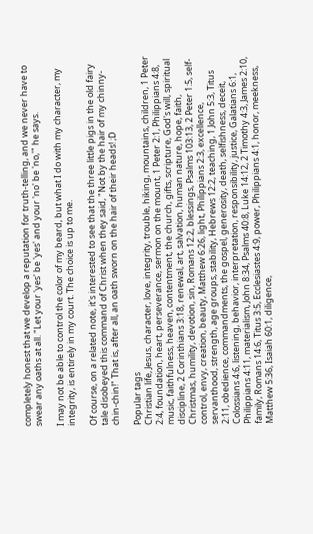completely honest that we develop a reputation for truth-telling, and we never have to swear any oaths at all. "Let your 'yes' be 'yes' and your 'no' be 'no,'" he says.

I may not be able to control the color of my beard, but what I do with my character, my integrity, is entirely in my court. The choice is up to me.

Of course, on a related note, it's interested to see that the three little pigs in the old fairy tale disobeyed this command of Christ when they said, "Not by the hair of my chinny-chin-chin!" That is, after all, an oath sworn on the hair of their heads! ;D

Popular tags
Christian life, Jesus, character, love, integrity, trouble, hiking, mountains, children, 1 Peter 2:4, foundation, heart, perseverance, sermon on the mount, 1 Peter 2:1, Philippians 4:8, music, faithfulness, heaven, contentment, the church, gifts, scripture, God's will, spiritual discipline, 2 Corinthians 3:18, renewal, art, salvation, human nature, hope, faith, Christmas, humility, devotion, sin, Romans 12:2, blessings, Psalms 103:13, 2 Peter 1:5, self-control, envy, creation, beauty, Matthew 6:26, light, Philippians 2:3, excellence, servanthood, strength, age groups, stability, Hebrews 12:2, teaching, 1 John 5:3, Titus 2:11, obedience, commandments, the gospel, generosity, death, selfishness, deceit, Colossians 4:6, listening, behavior, interpretation, responsibility, justice, Galatians 6:1, Philippians 4:11, materialism, John 8:34, Psalms 40:8, Luke 14:12, 2 Timothy 4:3, James 2:10, family, Romans 14:6, Titus 3:5, Ecclesiastes 4:9, power, Philippians 4:1, honor, meekness, Matthew 5:36, Isaiah 60:1, diligence,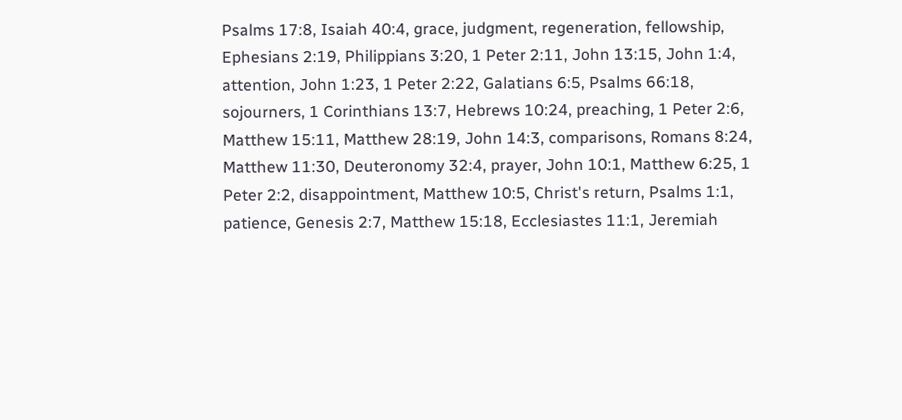Psalms 17:8, Isaiah 40:4, grace, judgment, regeneration, fellowship, Ephesians 2:19, Philippians 3:20, 1 Peter 2:11, John 13:15, John 1:4, attention, John 1:23, 1 Peter 2:22, Galatians 6:5, Psalms 66:18, sojourners, 1 Corinthians 13:7, Hebrews 10:24, preaching, 1 Peter 2:6, Matthew 15:11, Matthew 28:19, John 14:3, comparisons, Romans 8:24, Matthew 11:30, Deuteronomy 32:4, prayer, John 10:1, Matthew 6:25, 1 Peter 2:2, disappointment, Matthew 10:5, Christ's return, Psalms 1:1, patience, Genesis 2:7, Matthew 15:18, Ecclesiastes 11:1, Jeremiah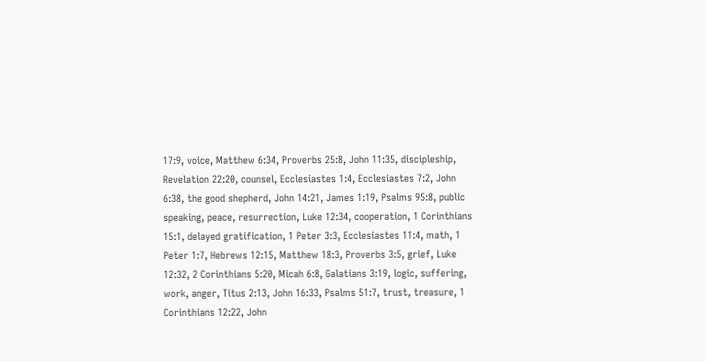17:9, voice, Matthew 6:34, Proverbs 25:8, John 11:35, discipleship, Revelation 22:20, counsel, Ecclesiastes 1:4, Ecclesiastes 7:2, John 6:38, the good shepherd, John 14:21, James 1:19, Psalms 95:8, public speaking, peace, resurrection, Luke 12:34, cooperation, 1 Corinthians 15:1, delayed gratification, 1 Peter 3:3, Ecclesiastes 11:4, math, 1 Peter 1:7, Hebrews 12:15, Matthew 18:3, Proverbs 3:5, grief, Luke 12:32, 2 Corinthians 5:20, Micah 6:8, Galatians 3:19, logic, suffering, work, anger, Titus 2:13, John 16:33, Psalms 51:7, trust, treasure, 1 Corinthians 12:22, John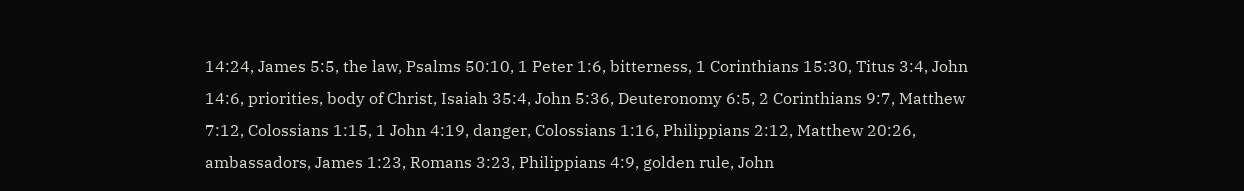14:24, James 5:5, the law, Psalms 50:10, 1 Peter 1:6, bitterness, 1 Corinthians 15:30, Titus 3:4, John 14:6, priorities, body of Christ, Isaiah 35:4, John 5:36, Deuteronomy 6:5, 2 Corinthians 9:7, Matthew 7:12, Colossians 1:15, 1 John 4:19, danger, Colossians 1:16, Philippians 2:12, Matthew 20:26, ambassadors, James 1:23, Romans 3:23, Philippians 4:9, golden rule, John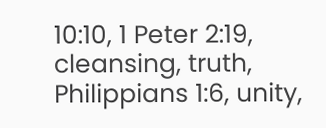10:10, 1 Peter 2:19, cleansing, truth, Philippians 1:6, unity,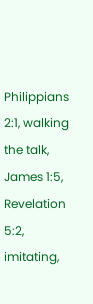Philippians 2:1, walking the talk, James 1:5, Revelation 5:2, imitating,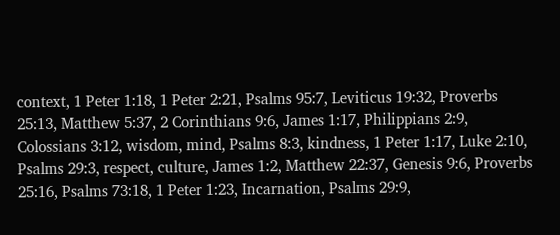context, 1 Peter 1:18, 1 Peter 2:21, Psalms 95:7, Leviticus 19:32, Proverbs 25:13, Matthew 5:37, 2 Corinthians 9:6, James 1:17, Philippians 2:9, Colossians 3:12, wisdom, mind, Psalms 8:3, kindness, 1 Peter 1:17, Luke 2:10, Psalms 29:3, respect, culture, James 1:2, Matthew 22:37, Genesis 9:6, Proverbs 25:16, Psalms 73:18, 1 Peter 1:23, Incarnation, Psalms 29:9,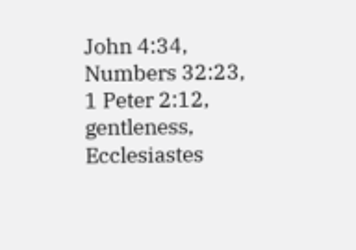John 4:34, Numbers 32:23, 1 Peter 2:12, gentleness, Ecclesiastes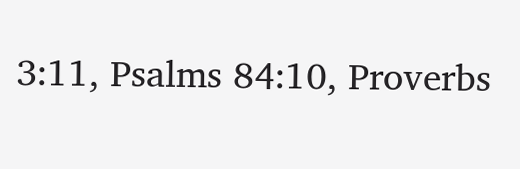3:11, Psalms 84:10, Proverbs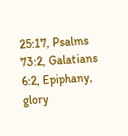25:17, Psalms 73:2, Galatians 6:2, Epiphany, glory